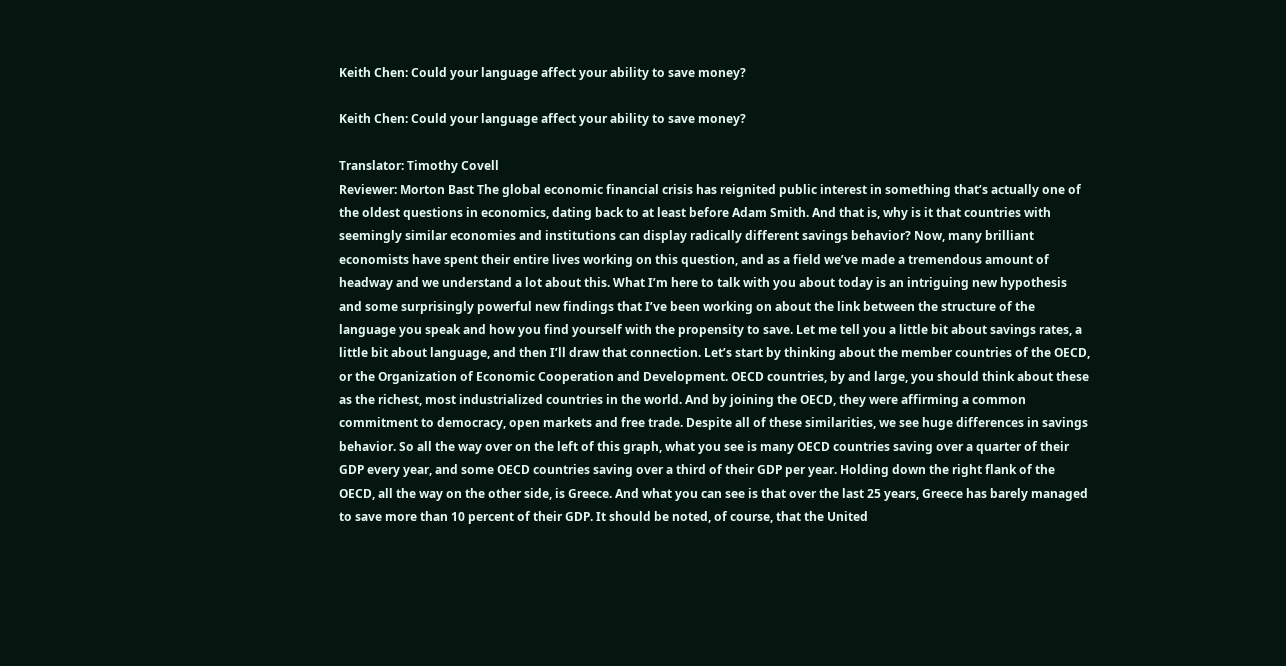Keith Chen: Could your language affect your ability to save money?

Keith Chen: Could your language affect your ability to save money?

Translator: Timothy Covell
Reviewer: Morton Bast The global economic financial crisis has reignited public interest in something that’s actually one of the oldest questions in economics, dating back to at least before Adam Smith. And that is, why is it that countries with seemingly similar economies and institutions can display radically different savings behavior? Now, many brilliant economists have spent their entire lives working on this question, and as a field we’ve made a tremendous amount of headway and we understand a lot about this. What I’m here to talk with you about today is an intriguing new hypothesis and some surprisingly powerful new findings that I’ve been working on about the link between the structure of the language you speak and how you find yourself with the propensity to save. Let me tell you a little bit about savings rates, a little bit about language, and then I’ll draw that connection. Let’s start by thinking about the member countries of the OECD, or the Organization of Economic Cooperation and Development. OECD countries, by and large, you should think about these as the richest, most industrialized countries in the world. And by joining the OECD, they were affirming a common commitment to democracy, open markets and free trade. Despite all of these similarities, we see huge differences in savings behavior. So all the way over on the left of this graph, what you see is many OECD countries saving over a quarter of their GDP every year, and some OECD countries saving over a third of their GDP per year. Holding down the right flank of the OECD, all the way on the other side, is Greece. And what you can see is that over the last 25 years, Greece has barely managed to save more than 10 percent of their GDP. It should be noted, of course, that the United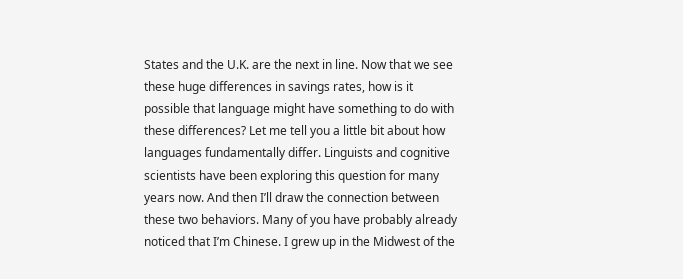States and the U.K. are the next in line. Now that we see these huge differences in savings rates, how is it possible that language might have something to do with these differences? Let me tell you a little bit about how languages fundamentally differ. Linguists and cognitive scientists have been exploring this question for many years now. And then I’ll draw the connection between these two behaviors. Many of you have probably already noticed that I’m Chinese. I grew up in the Midwest of the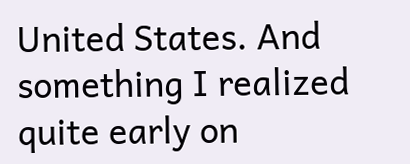United States. And something I realized quite early on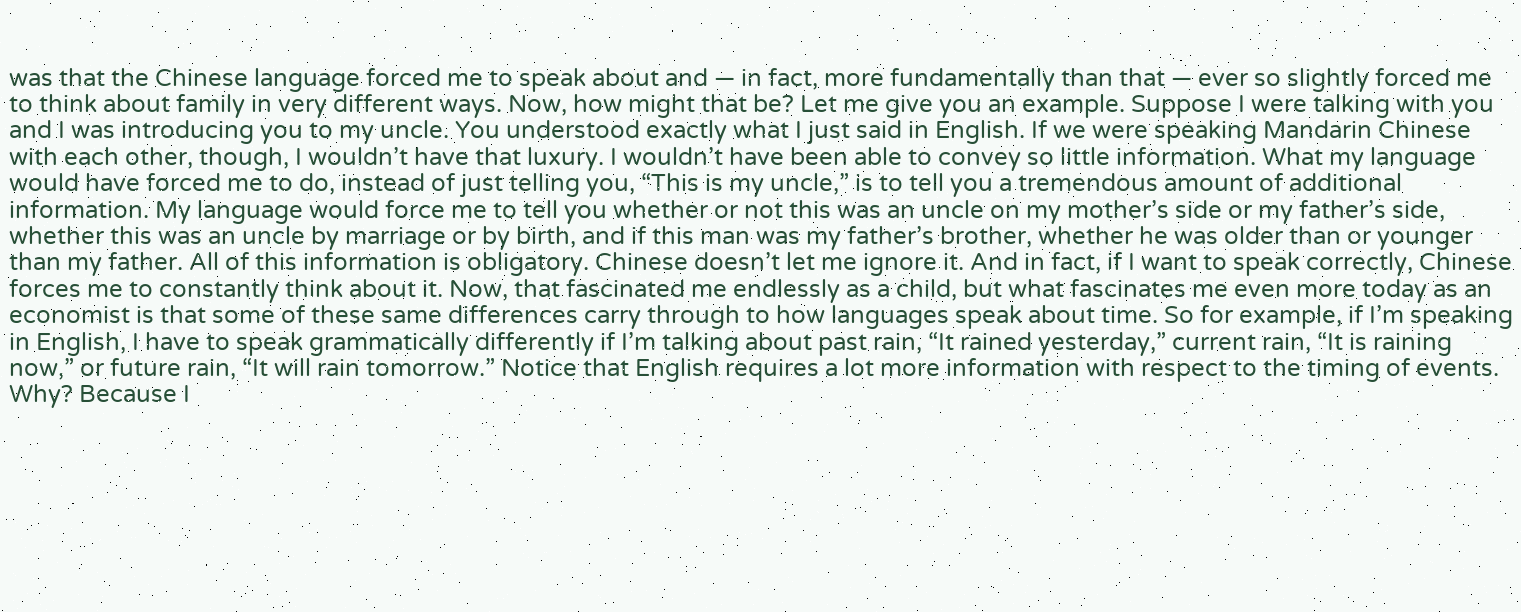was that the Chinese language forced me to speak about and — in fact, more fundamentally than that — ever so slightly forced me to think about family in very different ways. Now, how might that be? Let me give you an example. Suppose I were talking with you and I was introducing you to my uncle. You understood exactly what I just said in English. If we were speaking Mandarin Chinese with each other, though, I wouldn’t have that luxury. I wouldn’t have been able to convey so little information. What my language would have forced me to do, instead of just telling you, “This is my uncle,” is to tell you a tremendous amount of additional information. My language would force me to tell you whether or not this was an uncle on my mother’s side or my father’s side, whether this was an uncle by marriage or by birth, and if this man was my father’s brother, whether he was older than or younger than my father. All of this information is obligatory. Chinese doesn’t let me ignore it. And in fact, if I want to speak correctly, Chinese forces me to constantly think about it. Now, that fascinated me endlessly as a child, but what fascinates me even more today as an economist is that some of these same differences carry through to how languages speak about time. So for example, if I’m speaking in English, I have to speak grammatically differently if I’m talking about past rain, “It rained yesterday,” current rain, “It is raining now,” or future rain, “It will rain tomorrow.” Notice that English requires a lot more information with respect to the timing of events. Why? Because I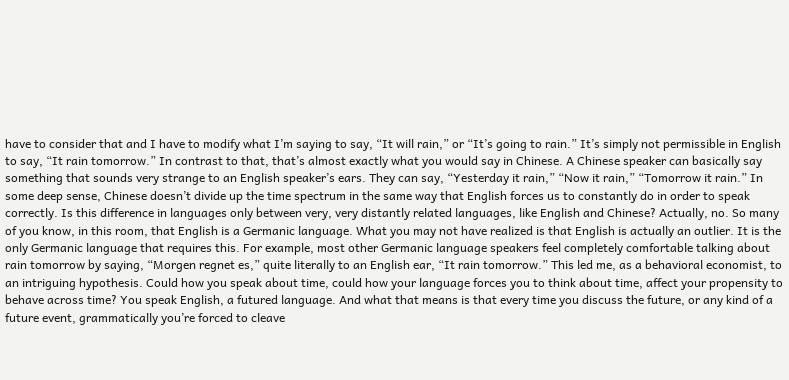have to consider that and I have to modify what I’m saying to say, “It will rain,” or “It’s going to rain.” It’s simply not permissible in English to say, “It rain tomorrow.” In contrast to that, that’s almost exactly what you would say in Chinese. A Chinese speaker can basically say something that sounds very strange to an English speaker’s ears. They can say, “Yesterday it rain,” “Now it rain,” “Tomorrow it rain.” In some deep sense, Chinese doesn’t divide up the time spectrum in the same way that English forces us to constantly do in order to speak correctly. Is this difference in languages only between very, very distantly related languages, like English and Chinese? Actually, no. So many of you know, in this room, that English is a Germanic language. What you may not have realized is that English is actually an outlier. It is the only Germanic language that requires this. For example, most other Germanic language speakers feel completely comfortable talking about rain tomorrow by saying, “Morgen regnet es,” quite literally to an English ear, “It rain tomorrow.” This led me, as a behavioral economist, to an intriguing hypothesis. Could how you speak about time, could how your language forces you to think about time, affect your propensity to behave across time? You speak English, a futured language. And what that means is that every time you discuss the future, or any kind of a future event, grammatically you’re forced to cleave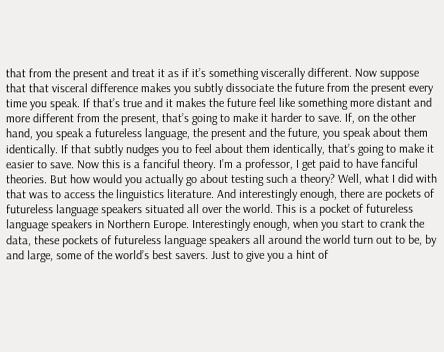that from the present and treat it as if it’s something viscerally different. Now suppose that that visceral difference makes you subtly dissociate the future from the present every time you speak. If that’s true and it makes the future feel like something more distant and more different from the present, that’s going to make it harder to save. If, on the other hand, you speak a futureless language, the present and the future, you speak about them identically. If that subtly nudges you to feel about them identically, that’s going to make it easier to save. Now this is a fanciful theory. I’m a professor, I get paid to have fanciful theories. But how would you actually go about testing such a theory? Well, what I did with that was to access the linguistics literature. And interestingly enough, there are pockets of futureless language speakers situated all over the world. This is a pocket of futureless language speakers in Northern Europe. Interestingly enough, when you start to crank the data, these pockets of futureless language speakers all around the world turn out to be, by and large, some of the world’s best savers. Just to give you a hint of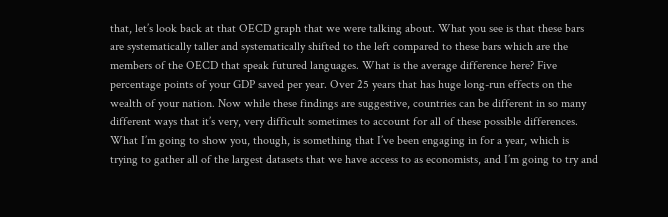that, let’s look back at that OECD graph that we were talking about. What you see is that these bars are systematically taller and systematically shifted to the left compared to these bars which are the members of the OECD that speak futured languages. What is the average difference here? Five percentage points of your GDP saved per year. Over 25 years that has huge long-run effects on the wealth of your nation. Now while these findings are suggestive, countries can be different in so many different ways that it’s very, very difficult sometimes to account for all of these possible differences. What I’m going to show you, though, is something that I’ve been engaging in for a year, which is trying to gather all of the largest datasets that we have access to as economists, and I’m going to try and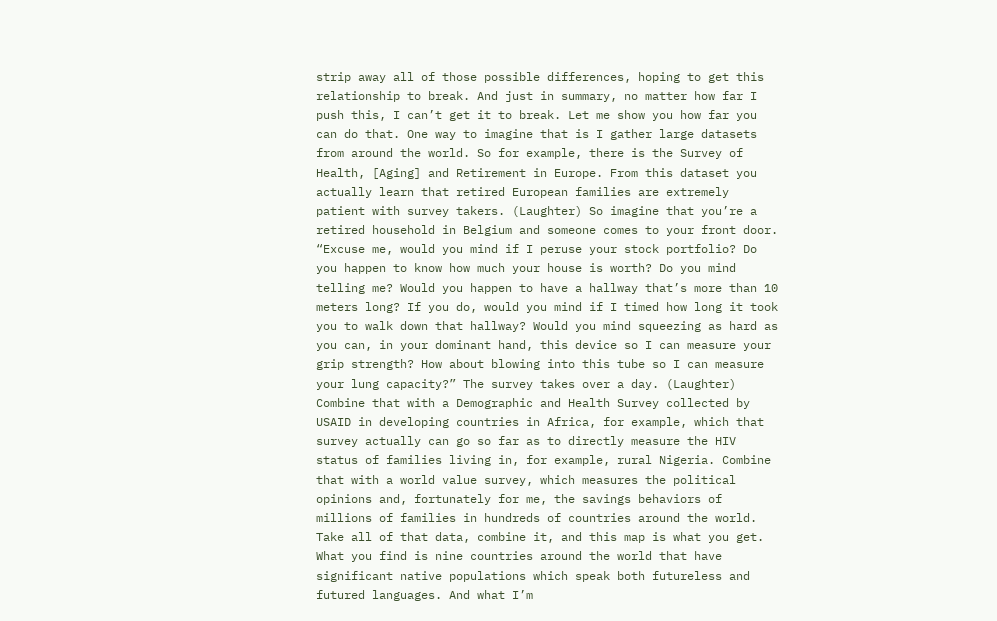strip away all of those possible differences, hoping to get this relationship to break. And just in summary, no matter how far I push this, I can’t get it to break. Let me show you how far you can do that. One way to imagine that is I gather large datasets from around the world. So for example, there is the Survey of Health, [Aging] and Retirement in Europe. From this dataset you actually learn that retired European families are extremely patient with survey takers. (Laughter) So imagine that you’re a retired household in Belgium and someone comes to your front door. “Excuse me, would you mind if I peruse your stock portfolio? Do you happen to know how much your house is worth? Do you mind telling me? Would you happen to have a hallway that’s more than 10 meters long? If you do, would you mind if I timed how long it took you to walk down that hallway? Would you mind squeezing as hard as you can, in your dominant hand, this device so I can measure your grip strength? How about blowing into this tube so I can measure your lung capacity?” The survey takes over a day. (Laughter) Combine that with a Demographic and Health Survey collected by USAID in developing countries in Africa, for example, which that survey actually can go so far as to directly measure the HIV status of families living in, for example, rural Nigeria. Combine that with a world value survey, which measures the political opinions and, fortunately for me, the savings behaviors of millions of families in hundreds of countries around the world. Take all of that data, combine it, and this map is what you get. What you find is nine countries around the world that have significant native populations which speak both futureless and futured languages. And what I’m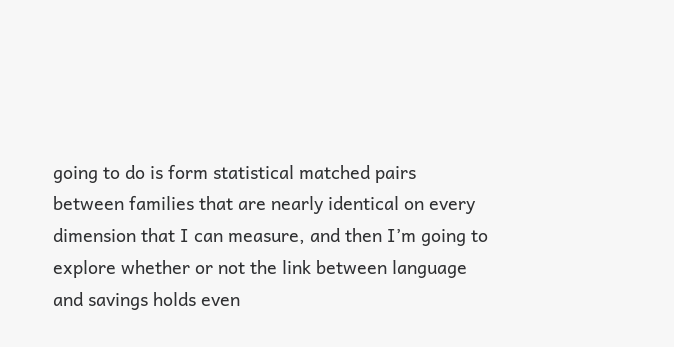going to do is form statistical matched pairs between families that are nearly identical on every dimension that I can measure, and then I’m going to explore whether or not the link between language and savings holds even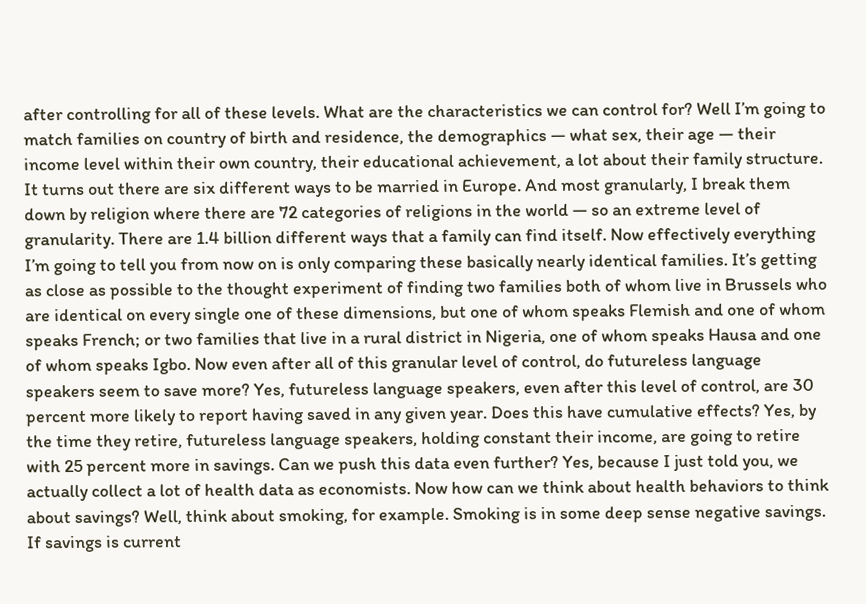after controlling for all of these levels. What are the characteristics we can control for? Well I’m going to match families on country of birth and residence, the demographics — what sex, their age — their income level within their own country, their educational achievement, a lot about their family structure. It turns out there are six different ways to be married in Europe. And most granularly, I break them down by religion where there are 72 categories of religions in the world — so an extreme level of granularity. There are 1.4 billion different ways that a family can find itself. Now effectively everything I’m going to tell you from now on is only comparing these basically nearly identical families. It’s getting as close as possible to the thought experiment of finding two families both of whom live in Brussels who are identical on every single one of these dimensions, but one of whom speaks Flemish and one of whom speaks French; or two families that live in a rural district in Nigeria, one of whom speaks Hausa and one of whom speaks Igbo. Now even after all of this granular level of control, do futureless language speakers seem to save more? Yes, futureless language speakers, even after this level of control, are 30 percent more likely to report having saved in any given year. Does this have cumulative effects? Yes, by the time they retire, futureless language speakers, holding constant their income, are going to retire with 25 percent more in savings. Can we push this data even further? Yes, because I just told you, we actually collect a lot of health data as economists. Now how can we think about health behaviors to think about savings? Well, think about smoking, for example. Smoking is in some deep sense negative savings. If savings is current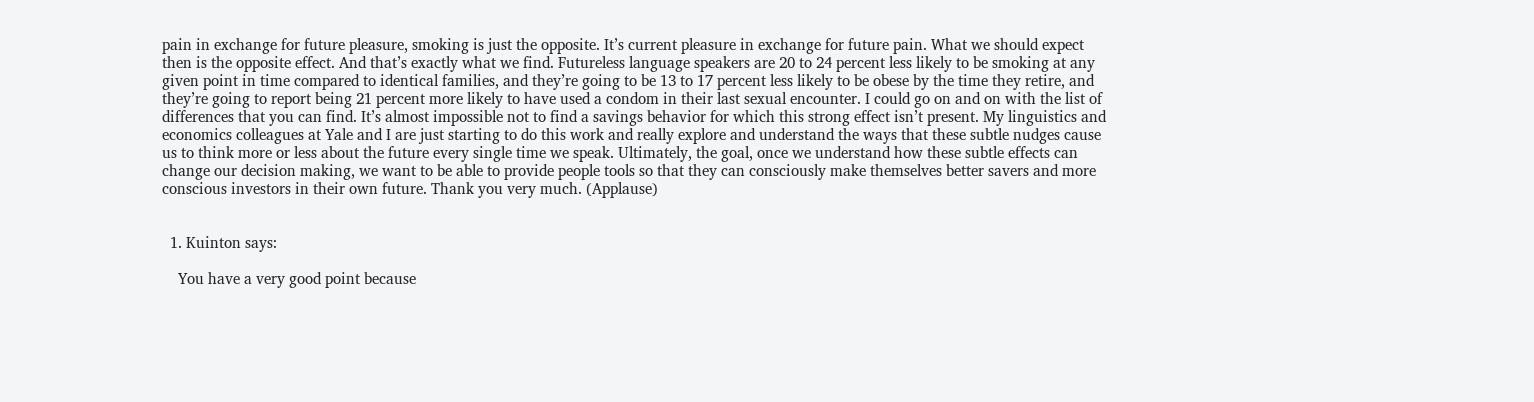pain in exchange for future pleasure, smoking is just the opposite. It’s current pleasure in exchange for future pain. What we should expect then is the opposite effect. And that’s exactly what we find. Futureless language speakers are 20 to 24 percent less likely to be smoking at any given point in time compared to identical families, and they’re going to be 13 to 17 percent less likely to be obese by the time they retire, and they’re going to report being 21 percent more likely to have used a condom in their last sexual encounter. I could go on and on with the list of differences that you can find. It’s almost impossible not to find a savings behavior for which this strong effect isn’t present. My linguistics and economics colleagues at Yale and I are just starting to do this work and really explore and understand the ways that these subtle nudges cause us to think more or less about the future every single time we speak. Ultimately, the goal, once we understand how these subtle effects can change our decision making, we want to be able to provide people tools so that they can consciously make themselves better savers and more conscious investors in their own future. Thank you very much. (Applause)


  1. Kuinton says:

    You have a very good point because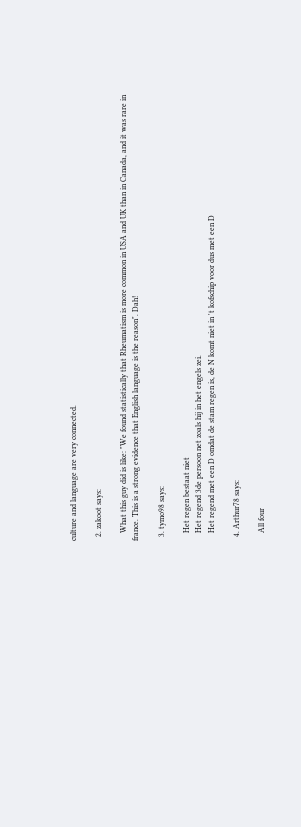culture and language are very connected.

  2. zakoot says:

    What this guy did is like: "We found statistically that Rheumatism is more common in USA and UK than in Canada, and it was rare in france. This is a strong evidence that English language is the reason". Dah!

  3. tymo98 says:

    Het regen bestaat niet
    Het regend 3de persoon net zoals hij in het engels zei.
    Het regend met een D omdat de stam regen is, de N komt niet in 't kofschip voor dus met een D

  4. Arthur78 says:

    All four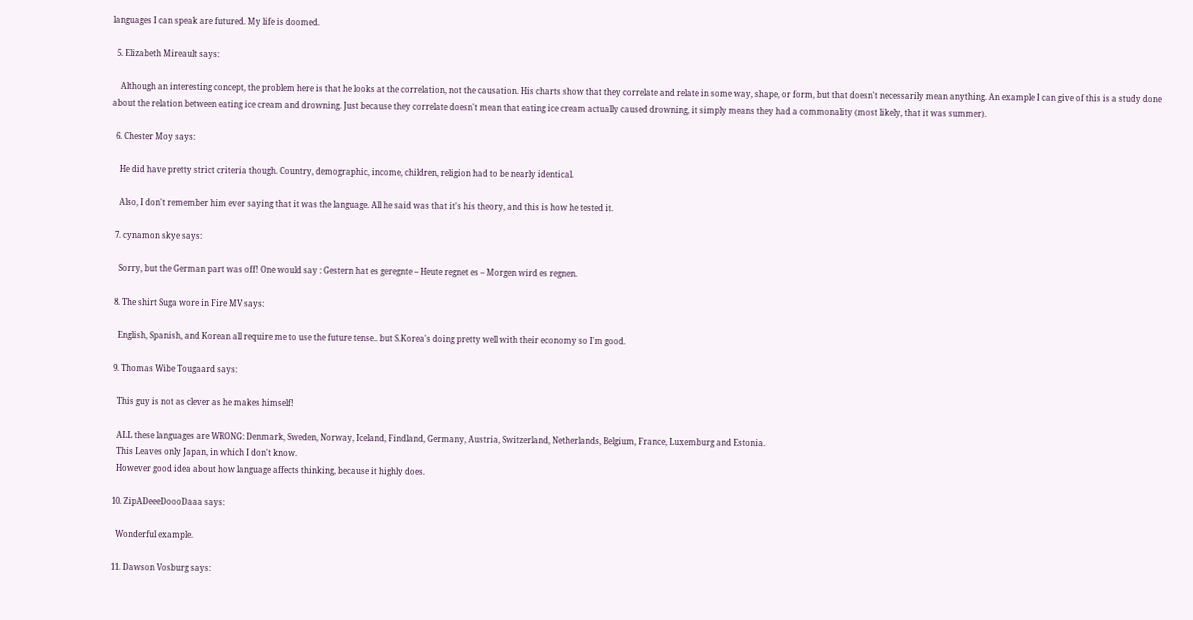languages I can speak are futured. My life is doomed.

  5. Elizabeth Mireault says:

    Although an interesting concept, the problem here is that he looks at the correlation, not the causation. His charts show that they correlate and relate in some way, shape, or form, but that doesn't necessarily mean anything. An example I can give of this is a study done about the relation between eating ice cream and drowning. Just because they correlate doesn't mean that eating ice cream actually caused drowning, it simply means they had a commonality (most likely, that it was summer).

  6. Chester Moy says:

    He did have pretty strict criteria though. Country, demographic, income, children, religion had to be nearly identical.

    Also, I don't remember him ever saying that it was the language. All he said was that it's his theory, and this is how he tested it.

  7. cynamon skye says:

    Sorry, but the German part was off! One would say : Gestern hat es geregnte – Heute regnet es – Morgen wird es regnen.

  8. The shirt Suga wore in Fire MV says:

    English, Spanish, and Korean all require me to use the future tense.. but S.Korea's doing pretty well with their economy so I'm good.

  9. Thomas Wibe Tougaard says:

    This guy is not as clever as he makes himself!

    ALL these languages are WRONG: Denmark, Sweden, Norway, Iceland, Findland, Germany, Austria, Switzerland, Netherlands, Belgium, France, Luxemburg and Estonia.
    This Leaves only Japan, in which I don't know.
    However good idea about how language affects thinking, because it highly does.

  10. ZipADeeeDoooDaaa says:

    Wonderful example.

  11. Dawson Vosburg says: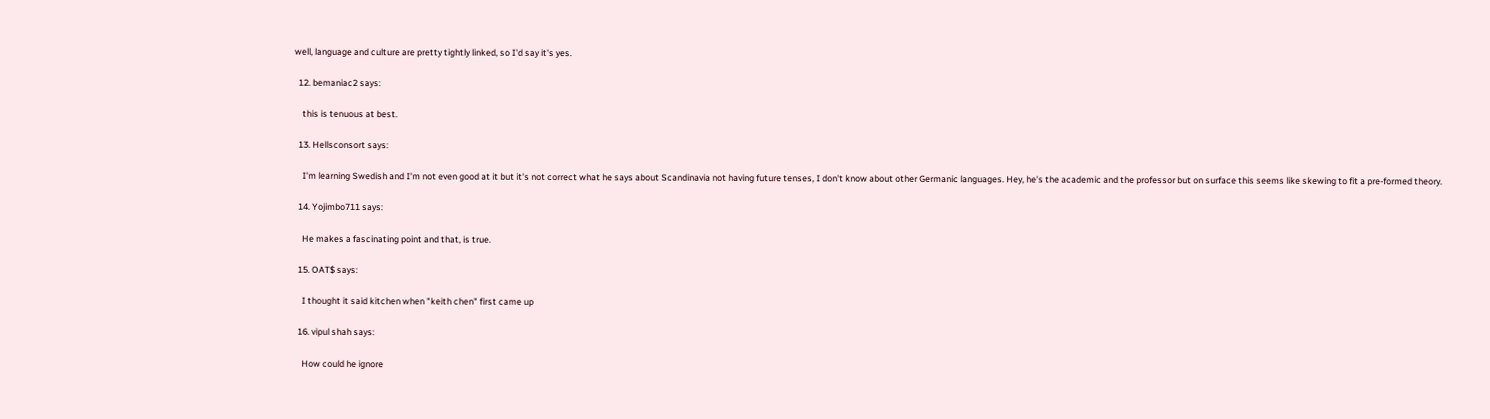well, language and culture are pretty tightly linked, so I'd say it's yes.

  12. bemaniac2 says:

    this is tenuous at best.

  13. Hellsconsort says:

    I'm learning Swedish and I'm not even good at it but it's not correct what he says about Scandinavia not having future tenses, I don't know about other Germanic languages. Hey, he's the academic and the professor but on surface this seems like skewing to fit a pre-formed theory.

  14. Yojimbo711 says:

    He makes a fascinating point and that, is true.

  15. OAT$ says:

    I thought it said kitchen when "keith chen" first came up

  16. vipul shah says:

    How could he ignore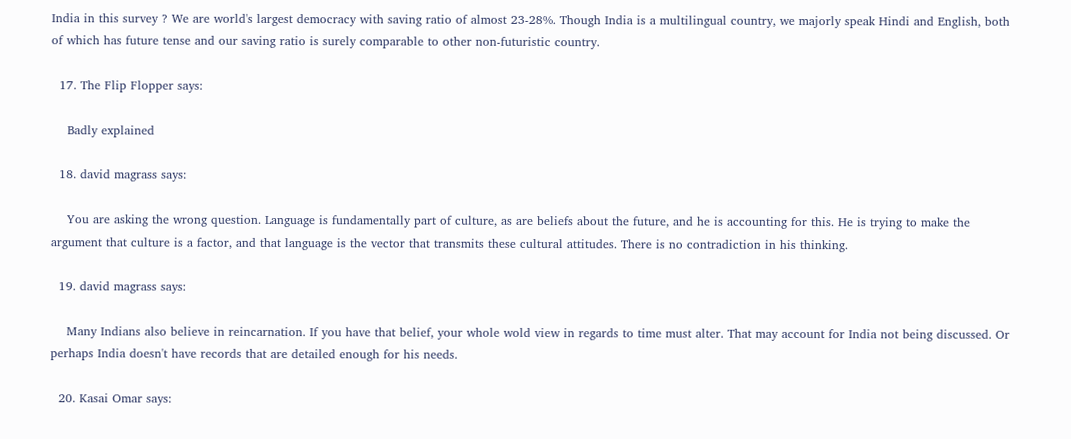India in this survey ? We are world's largest democracy with saving ratio of almost 23-28%. Though India is a multilingual country, we majorly speak Hindi and English, both of which has future tense and our saving ratio is surely comparable to other non-futuristic country.

  17. The Flip Flopper says:

    Badly explained

  18. david magrass says:

    You are asking the wrong question. Language is fundamentally part of culture, as are beliefs about the future, and he is accounting for this. He is trying to make the argument that culture is a factor, and that language is the vector that transmits these cultural attitudes. There is no contradiction in his thinking.

  19. david magrass says:

    Many Indians also believe in reincarnation. If you have that belief, your whole wold view in regards to time must alter. That may account for India not being discussed. Or perhaps India doesn't have records that are detailed enough for his needs.

  20. Kasai Omar says: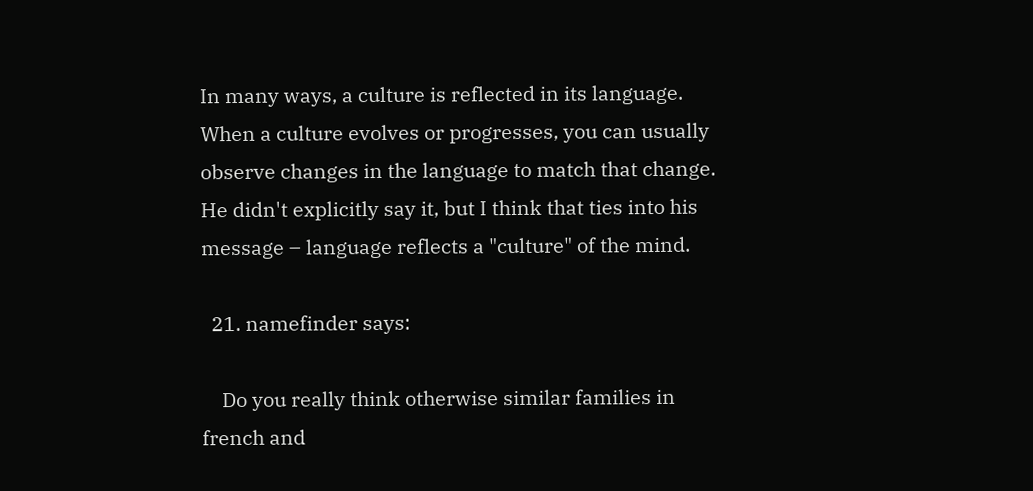In many ways, a culture is reflected in its language. When a culture evolves or progresses, you can usually observe changes in the language to match that change. He didn't explicitly say it, but I think that ties into his message – language reflects a "culture" of the mind.

  21. namefinder says:

    Do you really think otherwise similar families in french and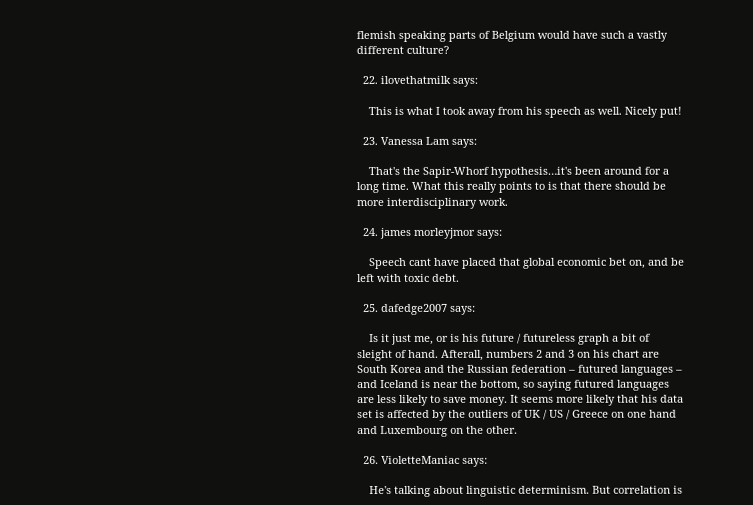flemish speaking parts of Belgium would have such a vastly different culture?

  22. ilovethatmilk says:

    This is what I took away from his speech as well. Nicely put!

  23. Vanessa Lam says:

    That's the Sapir-Whorf hypothesis…it's been around for a long time. What this really points to is that there should be more interdisciplinary work.

  24. james morleyjmor says:

    Speech cant have placed that global economic bet on, and be left with toxic debt.

  25. dafedge2007 says:

    Is it just me, or is his future / futureless graph a bit of sleight of hand. Afterall, numbers 2 and 3 on his chart are South Korea and the Russian federation – futured languages – and Iceland is near the bottom, so saying futured languages are less likely to save money. It seems more likely that his data set is affected by the outliers of UK / US / Greece on one hand and Luxembourg on the other.

  26. VioletteManiac says:

    He's talking about linguistic determinism. But correlation is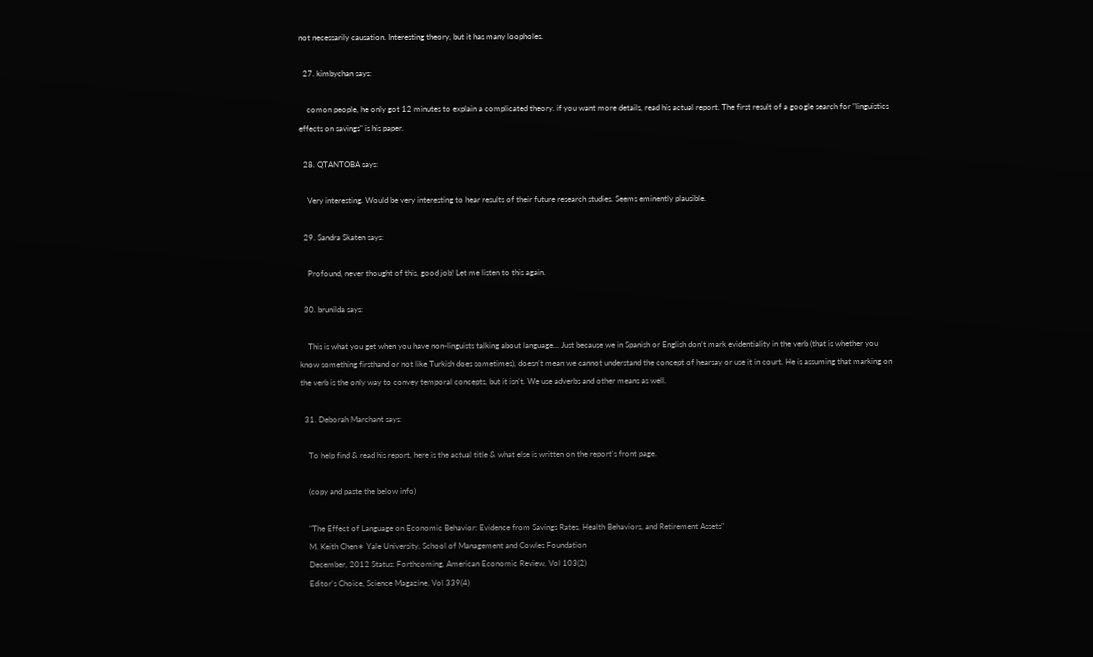not necessarily causation. Interesting theory, but it has many loopholes.

  27. kimbychan says:

    comon people, he only got 12 minutes to explain a complicated theory. if you want more details, read his actual report. The first result of a google search for "linguistics effects on savings" is his paper.

  28. QTANTOBA says:

    Very interesting. Would be very interesting to hear results of their future research studies. Seems eminently plausible.

  29. Sandra Skaten says:

    Profound, never thought of this, good job! Let me listen to this again.

  30. brunilda says:

    This is what you get when you have non-linguists talking about language… Just because we in Spanish or English don’t mark evidentiality in the verb (that is whether you know something firsthand or not like Turkish does sometimes), doesn’t mean we cannot understand the concept of hearsay or use it in court. He is assuming that marking on the verb is the only way to convey temporal concepts, but it isn't. We use adverbs and other means as well.

  31. Deborah Marchant says:

    To help find & read his report, here is the actual title & what else is written on the report's front page.

    (copy and paste the below info)

    "The Effect of Language on Economic Behavior: Evidence from Savings Rates, Health Behaviors, and Retirement Assets"
    M. Keith Chen∗ Yale University, School of Management and Cowles Foundation
    December, 2012 Status: Forthcoming, American Economic Review, Vol 103(2)
    Editor’s Choice, Science Magazine, Vol 339(4)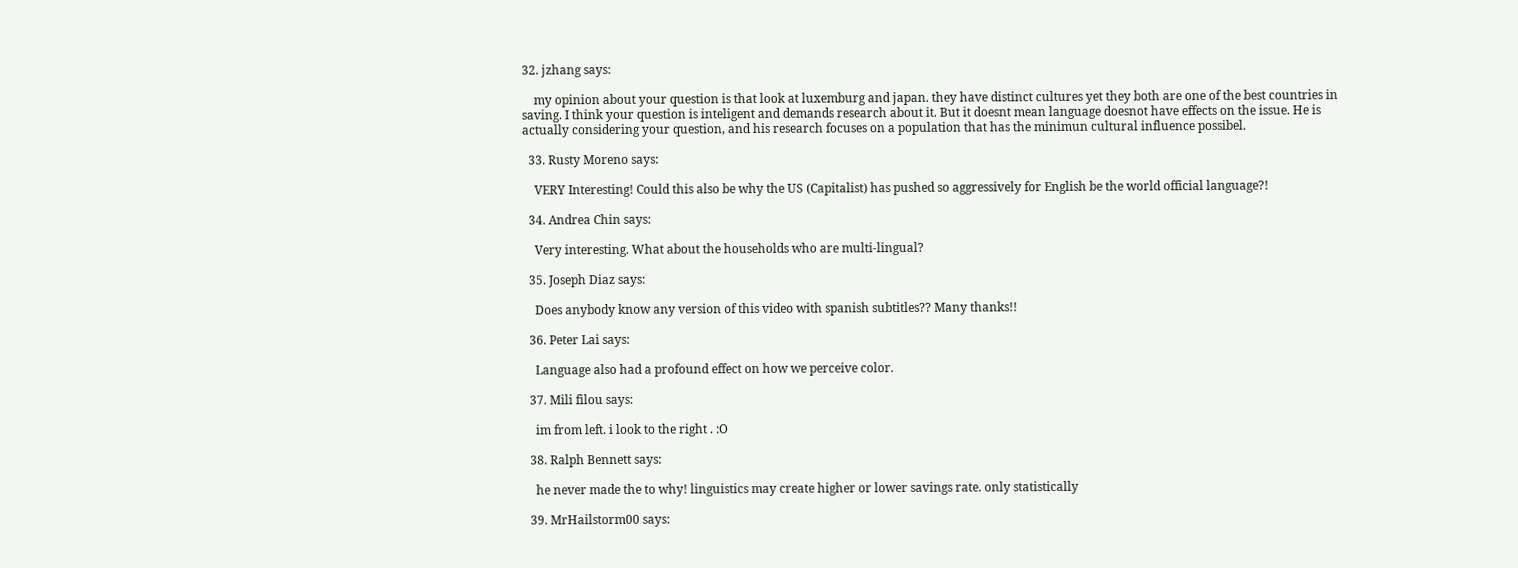32. jzhang says:

    my opinion about your question is that look at luxemburg and japan. they have distinct cultures yet they both are one of the best countries in saving. I think your question is inteligent and demands research about it. But it doesnt mean language doesnot have effects on the issue. He is actually considering your question, and his research focuses on a population that has the minimun cultural influence possibel.

  33. Rusty Moreno says:

    VERY Interesting! Could this also be why the US (Capitalist) has pushed so aggressively for English be the world official language?!

  34. Andrea Chin says:

    Very interesting. What about the households who are multi-lingual?

  35. Joseph Diaz says:

    Does anybody know any version of this video with spanish subtitles?? Many thanks!!

  36. Peter Lai says:

    Language also had a profound effect on how we perceive color.

  37. Mili filou says:

    im from left. i look to the right . :O

  38. Ralph Bennett says:

    he never made the to why! linguistics may create higher or lower savings rate. only statistically

  39. MrHailstorm00 says: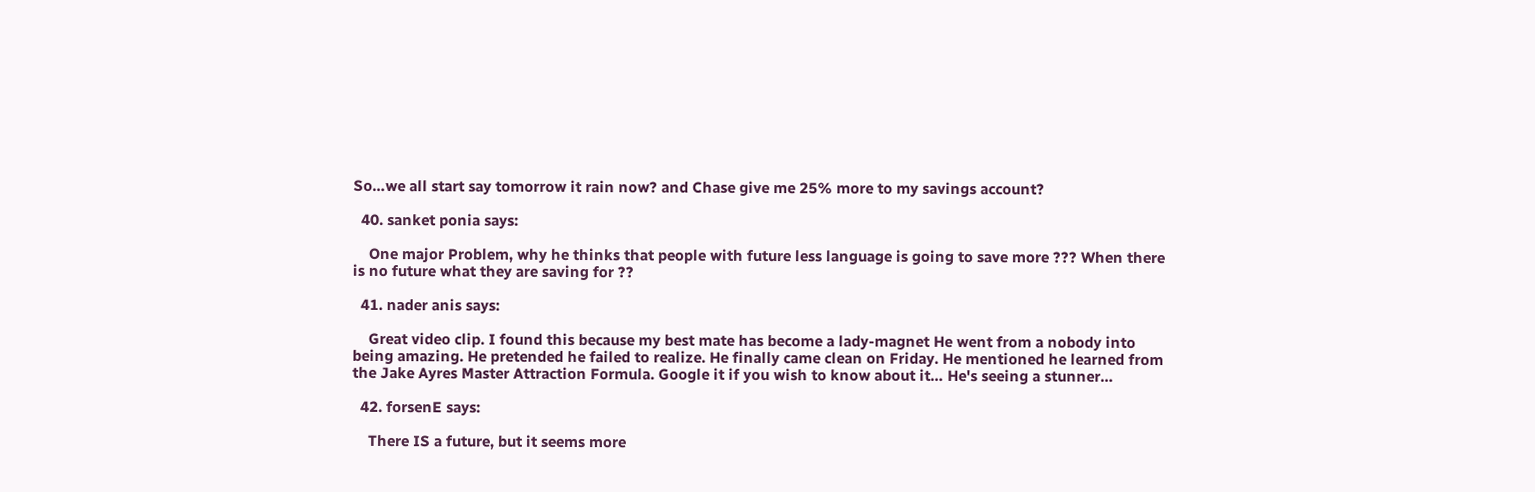So…we all start say tomorrow it rain now? and Chase give me 25% more to my savings account?

  40. sanket ponia says:

    One major Problem, why he thinks that people with future less language is going to save more ??? When there is no future what they are saving for ??

  41. nader anis says:

    Great video clip. I found this because my best mate has become a lady-magnet He went from a nobody into being amazing. He pretended he failed to realize. He finally came clean on Friday. He mentioned he learned from the Jake Ayres Master Attraction Formula. Google it if you wish to know about it… He's seeing a stunner…

  42. forsenE says:

    There IS a future, but it seems more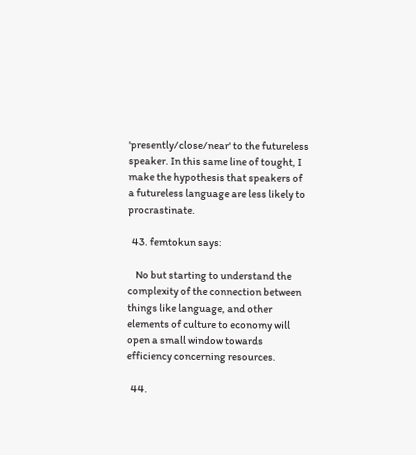'presently/close/near' to the futureless speaker. In this same line of tought, I make the hypothesis that speakers of a futureless language are less likely to procrastinate.

  43. femtokun says:

    No but starting to understand the complexity of the connection between things like language, and other elements of culture to economy will open a small window towards efficiency concerning resources.

  44.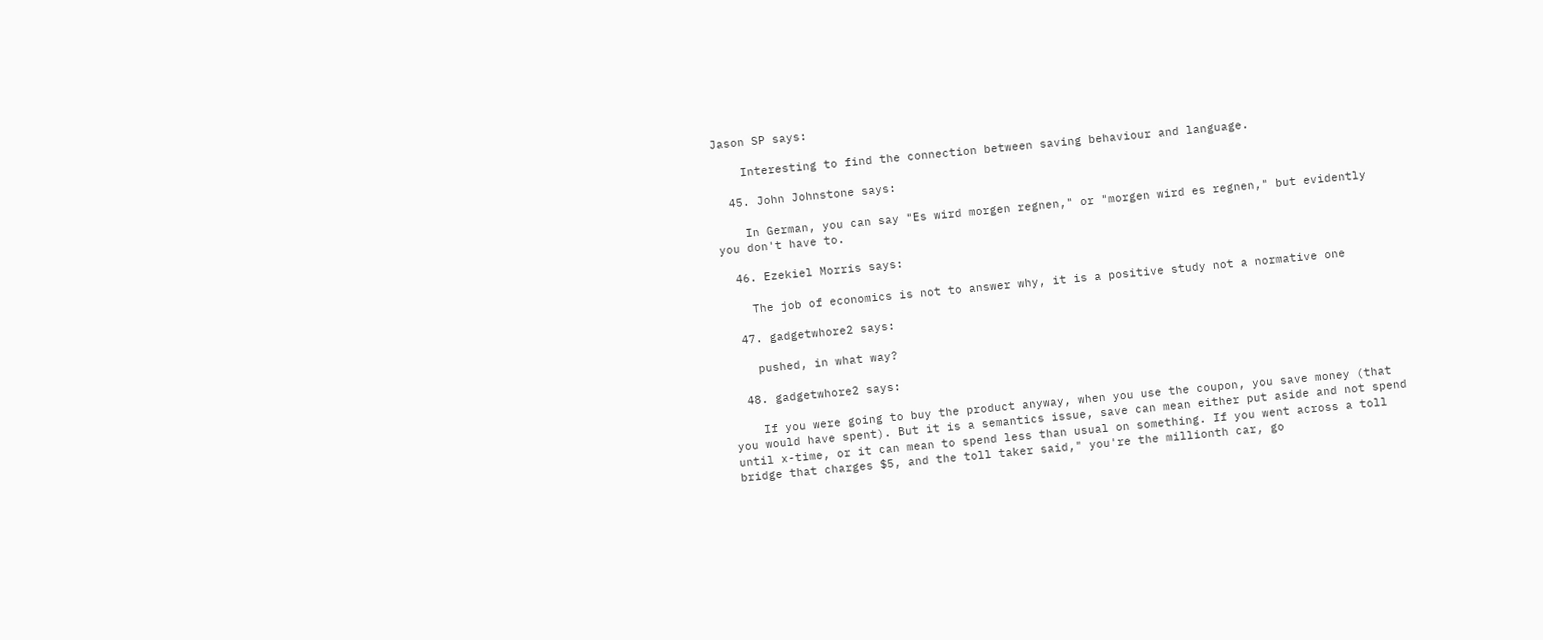Jason SP says:

    Interesting to find the connection between saving behaviour and language.

  45. John Johnstone says:

    In German, you can say "Es wird morgen regnen," or "morgen wird es regnen," but evidently you don't have to.

  46. Ezekiel Morris says:

    The job of economics is not to answer why, it is a positive study not a normative one

  47. gadgetwhore2 says:

    pushed, in what way?

  48. gadgetwhore2 says:

    If you were going to buy the product anyway, when you use the coupon, you save money (that you would have spent). But it is a semantics issue, save can mean either put aside and not spend until x-time, or it can mean to spend less than usual on something. If you went across a toll bridge that charges $5, and the toll taker said," you're the millionth car, go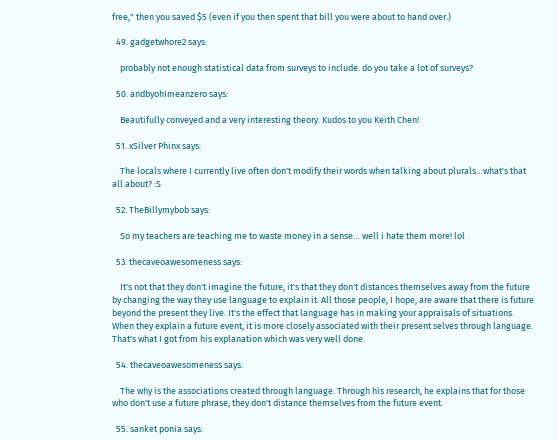free," then you saved $5 (even if you then spent that bill you were about to hand over.)

  49. gadgetwhore2 says:

    probably not enough statistical data from surveys to include. do you take a lot of surveys?

  50. andbyohImeanzero says:

    Beautifully conveyed and a very interesting theory. Kudos to you Keith Chen!

  51. xSilver Phinx says:

    The locals where I currently live often don't modify their words when talking about plurals…what's that all about? :S

  52. TheBillymybob says:

    So my teachers are teaching me to waste money in a sense… well i hate them more! lol

  53. thecaveoawesomeness says:

    It's not that they don't imagine the future, it's that they don't distances themselves away from the future by changing the way they use language to explain it. All those people, I hope, are aware that there is future beyond the present they live. It's the effect that language has in making your appraisals of situations. When they explain a future event, it is more closely associated with their present selves through language. That's what I got from his explanation which was very well done.

  54. thecaveoawesomeness says:

    The why is the associations created through language. Through his research, he explains that for those who don't use a future phrase, they don't distance themselves from the future event.

  55. sanket ponia says: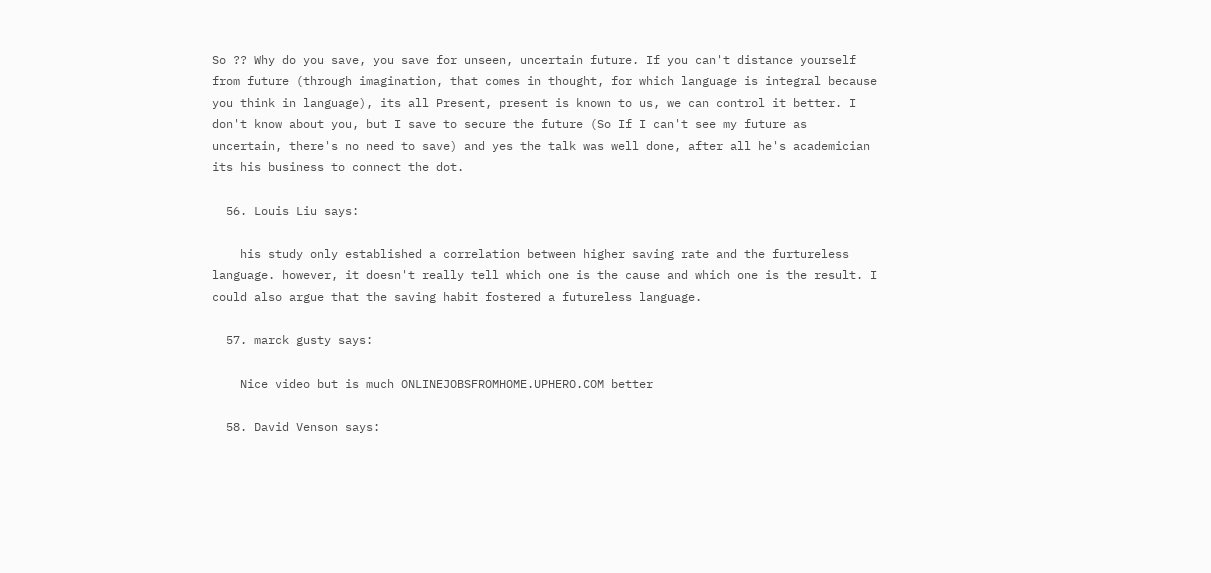So ?? Why do you save, you save for unseen, uncertain future. If you can't distance yourself from future (through imagination, that comes in thought, for which language is integral because you think in language), its all Present, present is known to us, we can control it better. I don't know about you, but I save to secure the future (So If I can't see my future as uncertain, there's no need to save) and yes the talk was well done, after all he's academician its his business to connect the dot.

  56. Louis Liu says:

    his study only established a correlation between higher saving rate and the furtureless language. however, it doesn't really tell which one is the cause and which one is the result. I could also argue that the saving habit fostered a futureless language.

  57. marck gusty says:

    Nice video but is much ONLINEJOBSFROMHOME.UPHERO.COM better

  58. David Venson says: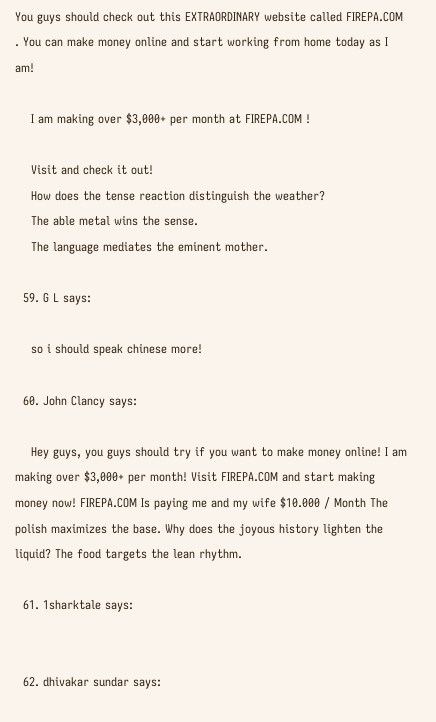You guys should check out this EXTRAORDINARY website called FIREPA.COM . You can make money online and start working from home today as I am!

    I am making over $3,000+ per month at FIREPA.COM !

    Visit and check it out!
    How does the tense reaction distinguish the weather?
    The able metal wins the sense.
    The language mediates the eminent mother.

  59. G L says:

    so i should speak chinese more!

  60. John Clancy says:

    Hey guys, you guys should try if you want to make money online! I am making over $3,000+ per month! Visit FIREPA.COM and start making money now! FIREPA.COM Is paying me and my wife $10.000 / Month The polish maximizes the base. Why does the joyous history lighten the liquid? The food targets the lean rhythm.

  61. 1sharktale says:


  62. dhivakar sundar says: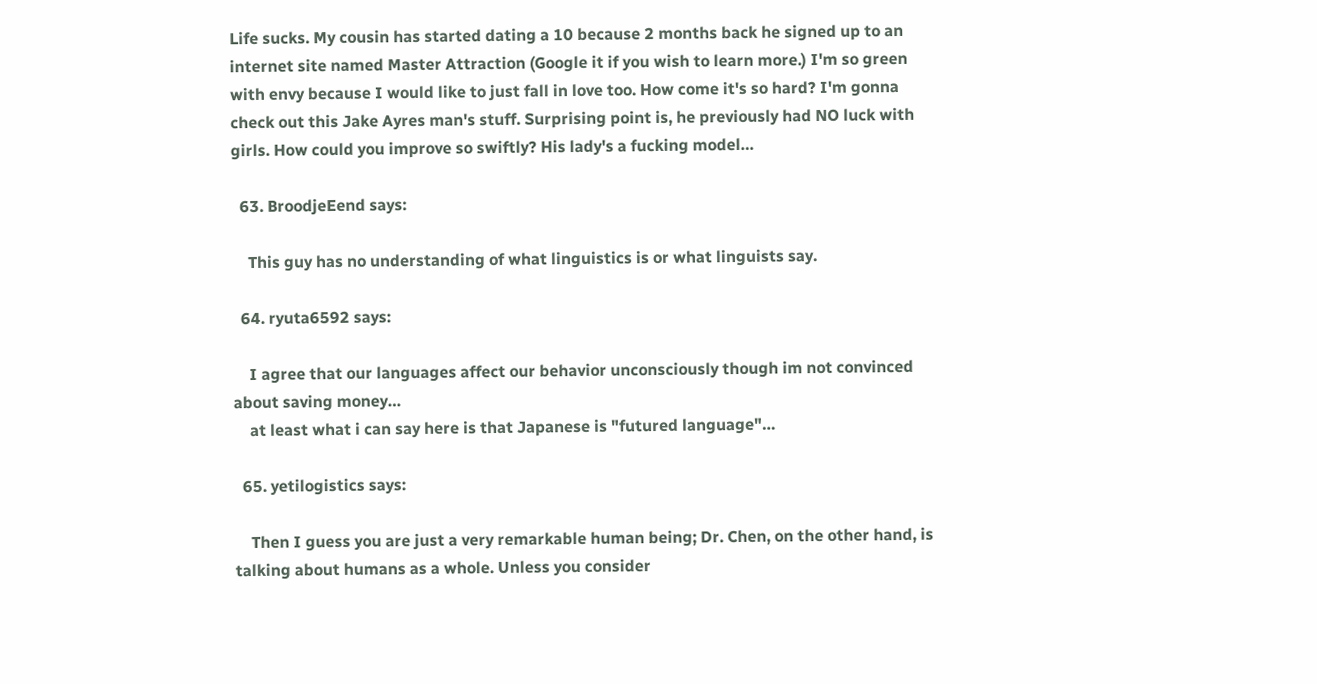Life sucks. My cousin has started dating a 10 because 2 months back he signed up to an internet site named Master Attraction (Google it if you wish to learn more.) I'm so green with envy because I would like to just fall in love too. How come it's so hard? I'm gonna check out this Jake Ayres man's stuff. Surprising point is, he previously had NO luck with girls. How could you improve so swiftly? His lady's a fucking model…

  63. BroodjeEend says:

    This guy has no understanding of what linguistics is or what linguists say.

  64. ryuta6592 says:

    I agree that our languages affect our behavior unconsciously though im not convinced about saving money…
    at least what i can say here is that Japanese is "futured language"…

  65. yetilogistics says:

    Then I guess you are just a very remarkable human being; Dr. Chen, on the other hand, is talking about humans as a whole. Unless you consider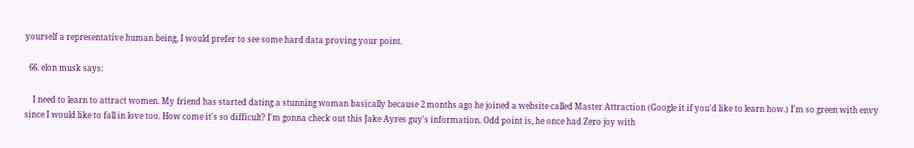yourself a representative human being, I would prefer to see some hard data proving your point.

  66. elon musk says:

    I need to learn to attract women. My friend has started dating a stunning woman basically because 2 months ago he joined a website called Master Attraction (Google it if you'd like to learn how.) I'm so green with envy since I would like to fall in love too. How come it's so difficult? I'm gonna check out this Jake Ayres guy's information. Odd point is, he once had Zero joy with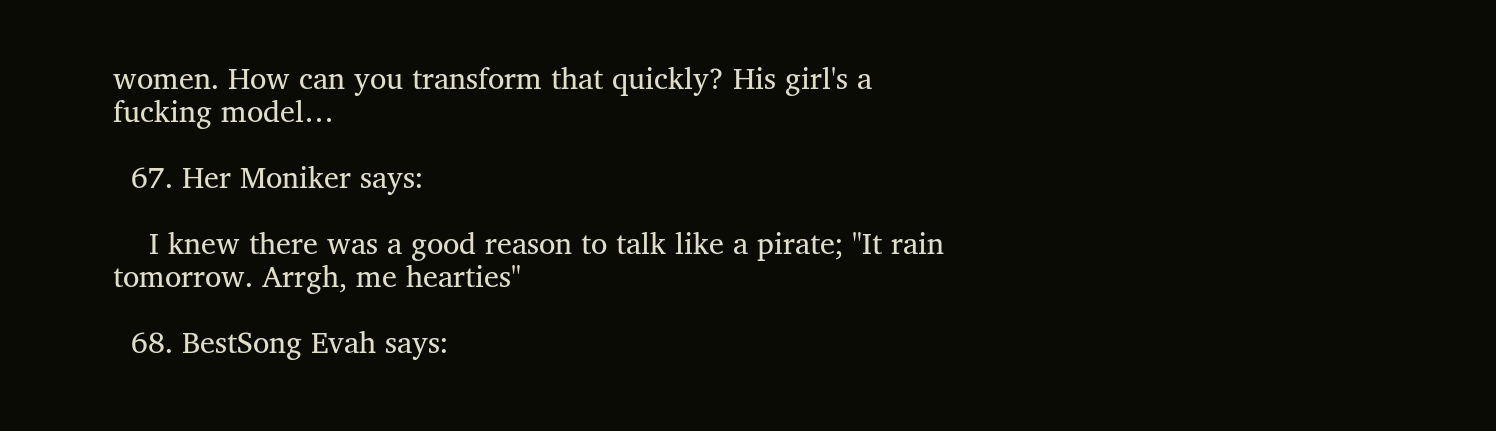women. How can you transform that quickly? His girl's a fucking model…

  67. Her Moniker says:

    I knew there was a good reason to talk like a pirate; "It rain tomorrow. Arrgh, me hearties"

  68. BestSong Evah says: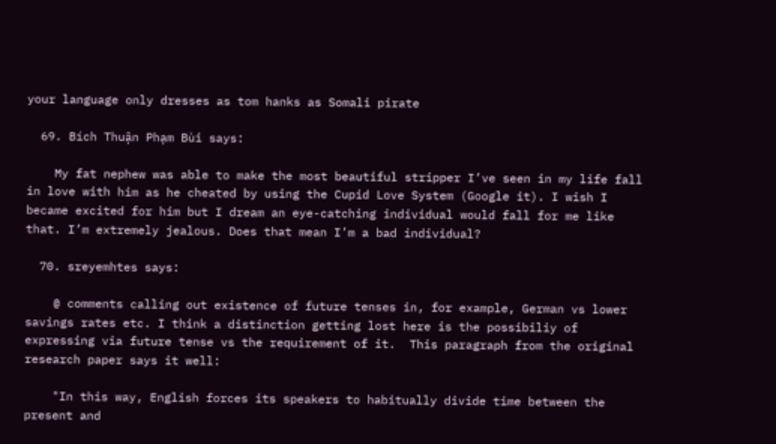your language only dresses as tom hanks as Somali pirate

  69. Bích Thuận Phạm Bùi says:

    My fat nephew was able to make the most beautiful stripper I’ve seen in my life fall in love with him as he cheated by using the Cupid Love System (Google it). I wish I became excited for him but I dream an eye-catching individual would fall for me like that. I’m extremely jealous. Does that mean I’m a bad individual?

  70. sreyemhtes says:

    @ comments calling out existence of future tenses in, for example, German vs lower savings rates etc. I think a distinction getting lost here is the possibiliy of expressing via future tense vs the requirement of it.  This paragraph from the original research paper says it well:

    "In this way, English forces its speakers to habitually divide time between the present and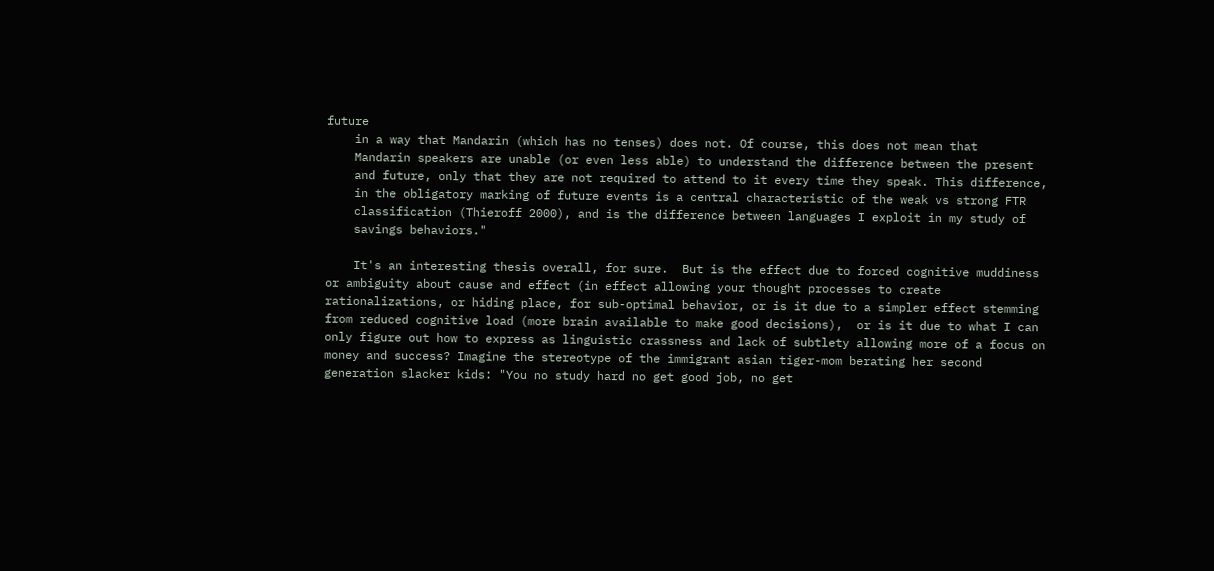future
    in a way that Mandarin (which has no tenses) does not. Of course, this does not mean that
    Mandarin speakers are unable (or even less able) to understand the difference between the present
    and future, only that they are not required to attend to it every time they speak. This difference,
    in the obligatory marking of future events is a central characteristic of the weak vs strong FTR
    classification (Thieroff 2000), and is the difference between languages I exploit in my study of
    savings behaviors."

    It's an interesting thesis overall, for sure.  But is the effect due to forced cognitive muddiness or ambiguity about cause and effect (in effect allowing your thought processes to create rationalizations, or hiding place, for sub-optimal behavior, or is it due to a simpler effect stemming from reduced cognitive load (more brain available to make good decisions),  or is it due to what I can only figure out how to express as linguistic crassness and lack of subtlety allowing more of a focus on money and success? Imagine the stereotype of the immigrant asian tiger-mom berating her second generation slacker kids: "You no study hard no get good job, no get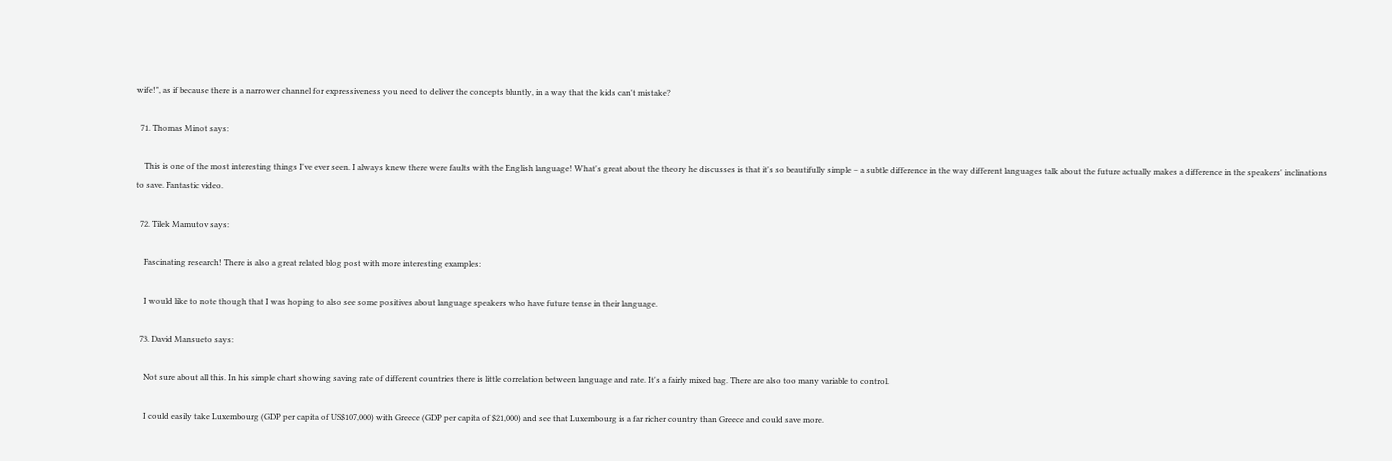wife!", as if because there is a narrower channel for expressiveness you need to deliver the concepts bluntly, in a way that the kids can't mistake?

  71. Thomas Minot says:

    This is one of the most interesting things I've ever seen. I always knew there were faults with the English language! What's great about the theory he discusses is that it's so beautifully simple – a subtle difference in the way different languages talk about the future actually makes a difference in the speakers' inclinations to save. Fantastic video.

  72. Tilek Mamutov says:

    Fascinating research! There is also a great related blog post with more interesting examples:

    I would like to note though that I was hoping to also see some positives about language speakers who have future tense in their language.

  73. David Mansueto says:

    Not sure about all this. In his simple chart showing saving rate of different countries there is little correlation between language and rate. It's a fairly mixed bag. There are also too many variable to control.

    I could easily take Luxembourg (GDP per capita of US$107,000) with Greece (GDP per capita of $21,000) and see that Luxembourg is a far richer country than Greece and could save more.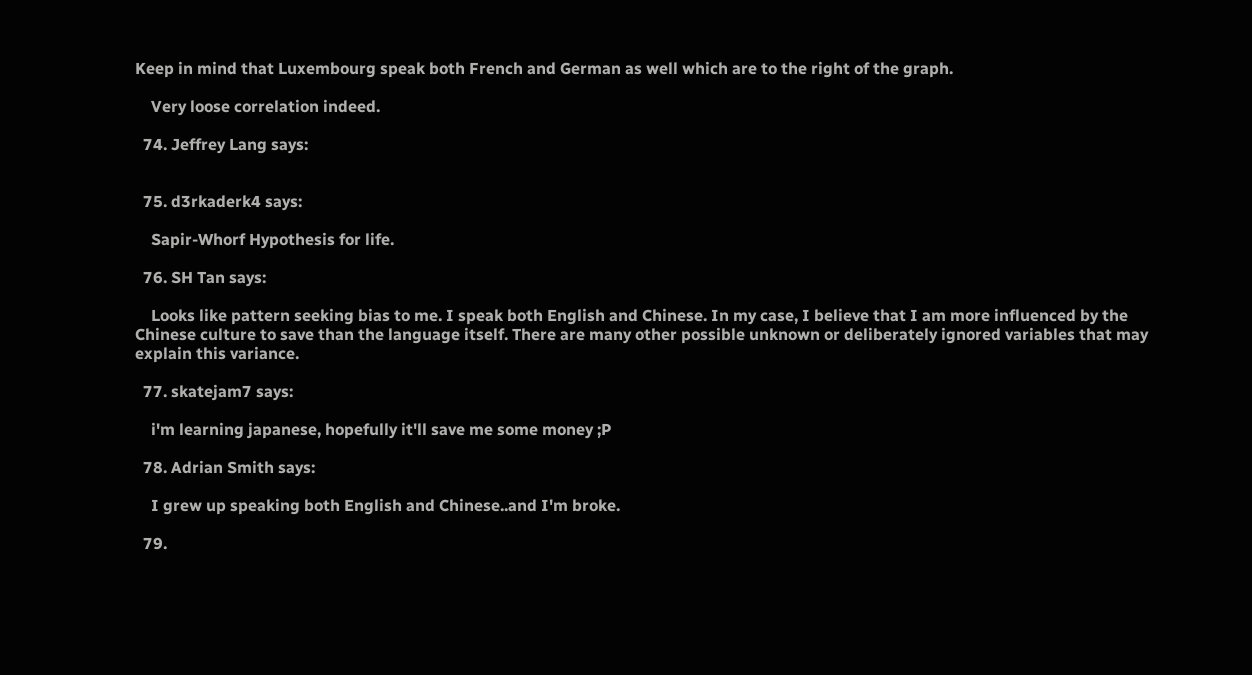Keep in mind that Luxembourg speak both French and German as well which are to the right of the graph.

    Very loose correlation indeed.

  74. Jeffrey Lang says:


  75. d3rkaderk4 says:

    Sapir-Whorf Hypothesis for life.

  76. SH Tan says:

    Looks like pattern seeking bias to me. I speak both English and Chinese. In my case, I believe that I am more influenced by the Chinese culture to save than the language itself. There are many other possible unknown or deliberately ignored variables that may explain this variance.

  77. skatejam7 says:

    i'm learning japanese, hopefully it'll save me some money ;P

  78. Adrian Smith says:

    I grew up speaking both English and Chinese..and I'm broke.

  79.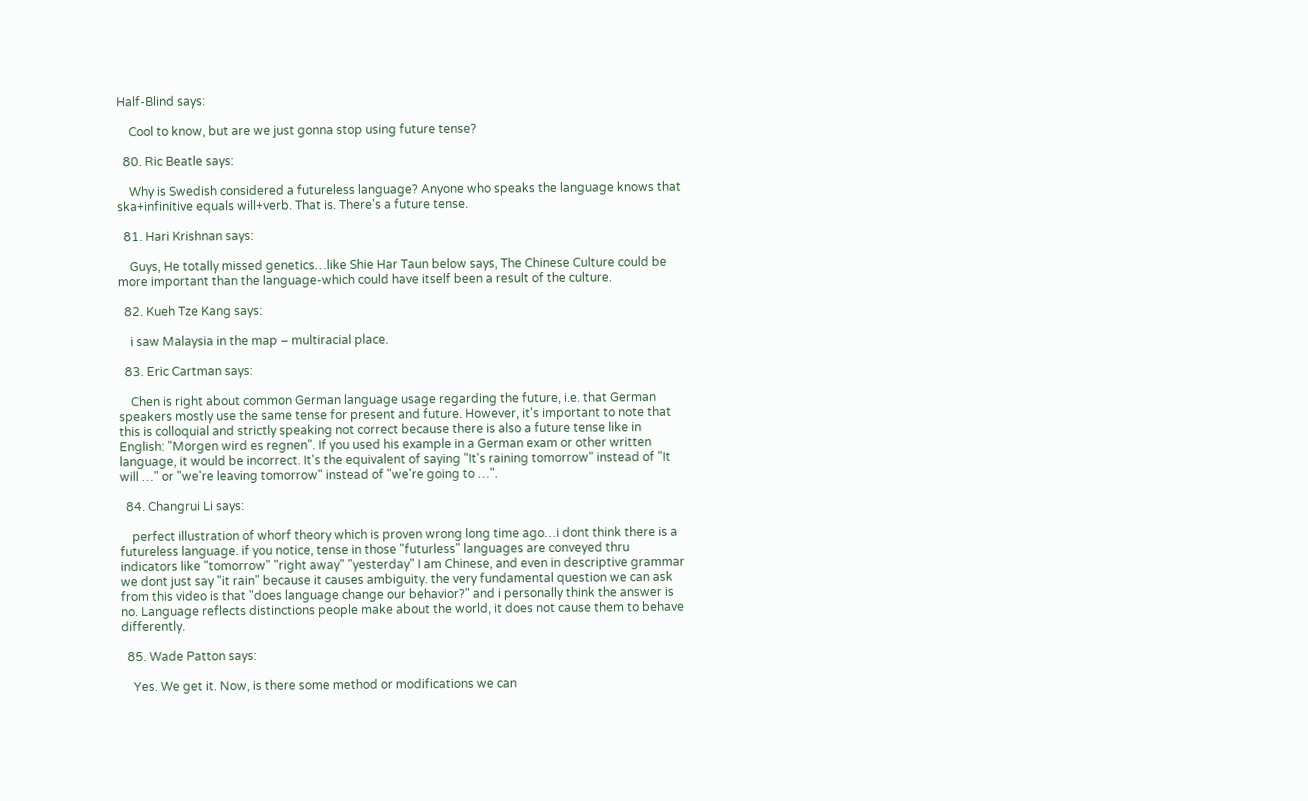Half-Blind says:

    Cool to know, but are we just gonna stop using future tense?

  80. Ric Beatle says:

    Why is Swedish considered a futureless language? Anyone who speaks the language knows that ska+infinitive equals will+verb. That is. There's a future tense.

  81. Hari Krishnan says:

    Guys, He totally missed genetics…like Shie Har Taun below says, The Chinese Culture could be more important than the language-which could have itself been a result of the culture.

  82. Kueh Tze Kang says:

    i saw Malaysia in the map – multiracial place.

  83. Eric Cartman says:

    Chen is right about common German language usage regarding the future, i.e. that German speakers mostly use the same tense for present and future. However, it's important to note that this is colloquial and strictly speaking not correct because there is also a future tense like in English: "Morgen wird es regnen". If you used his example in a German exam or other written language, it would be incorrect. It's the equivalent of saying "It's raining tomorrow" instead of "It will …" or "we're leaving tomorrow" instead of "we're going to …".

  84. Changrui Li says:

    perfect illustration of whorf theory which is proven wrong long time ago…i dont think there is a futureless language. if you notice, tense in those "futurless" languages are conveyed thru indicators like "tomorrow" "right away" "yesterday" I am Chinese, and even in descriptive grammar we dont just say "it rain" because it causes ambiguity. the very fundamental question we can ask from this video is that "does language change our behavior?" and i personally think the answer is no. Language reflects distinctions people make about the world, it does not cause them to behave differently.

  85. Wade Patton says:

    Yes. We get it. Now, is there some method or modifications we can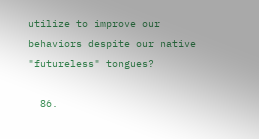utilize to improve our behaviors despite our native "futureless" tongues?

  86.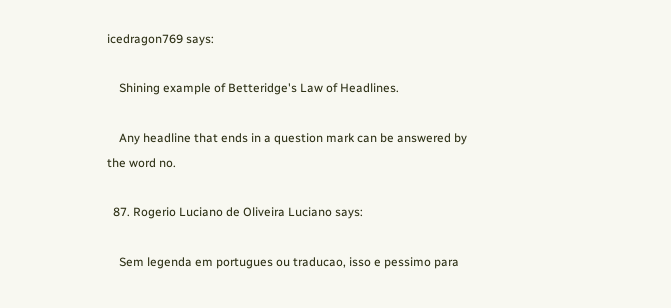icedragon769 says:

    Shining example of Betteridge's Law of Headlines.

    Any headline that ends in a question mark can be answered by the word no.

  87. Rogerio Luciano de Oliveira Luciano says:

    Sem legenda em portugues ou traducao, isso e pessimo para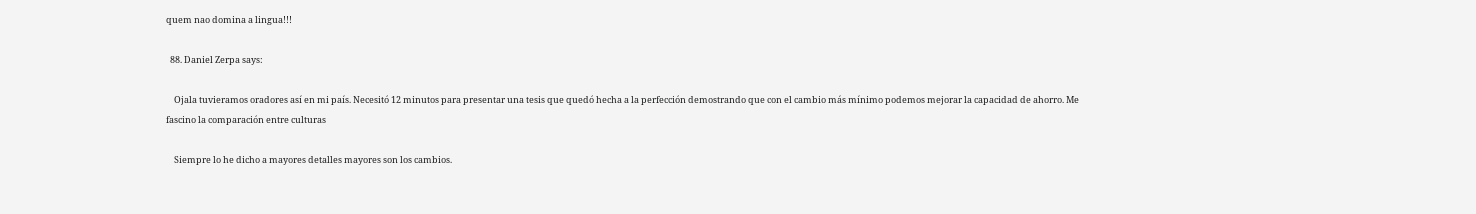quem nao domina a lingua!!!

  88. Daniel Zerpa says:

    Ojala tuvieramos oradores así en mi país. Necesitó 12 minutos para presentar una tesis que quedó hecha a la perfección demostrando que con el cambio más mínimo podemos mejorar la capacidad de ahorro. Me fascino la comparación entre culturas

    Siempre lo he dicho a mayores detalles mayores son los cambios.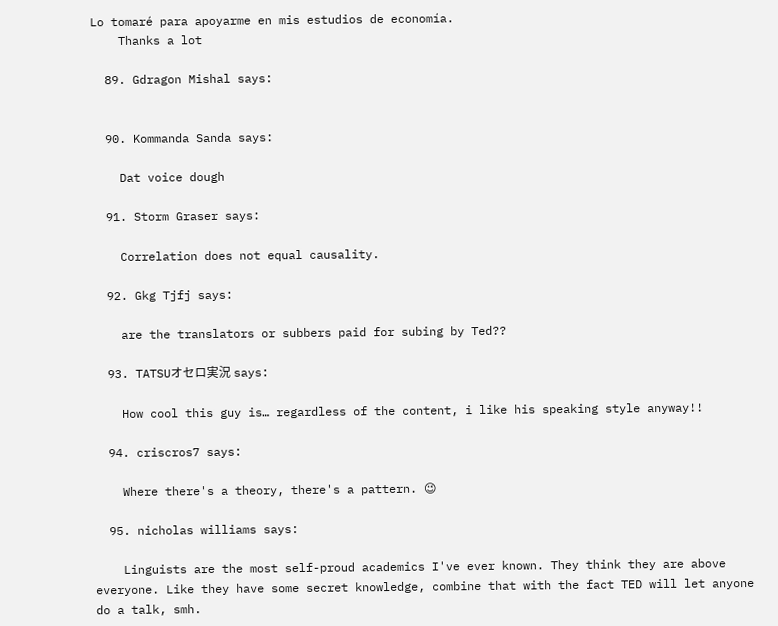Lo tomaré para apoyarme en mis estudios de economía.
    Thanks a lot

  89. Gdragon Mishal says:


  90. Kommanda Sanda says:

    Dat voice dough

  91. Storm Graser says:

    Correlation does not equal causality.

  92. Gkg Tjfj says:

    are the translators or subbers paid for subing by Ted??

  93. TATSUオセロ実況 says:

    How cool this guy is… regardless of the content, i like his speaking style anyway!!

  94. criscros7 says:

    Where there's a theory, there's a pattern. 😉

  95. nicholas williams says:

    Linguists are the most self-proud academics I've ever known. They think they are above everyone. Like they have some secret knowledge, combine that with the fact TED will let anyone do a talk, smh.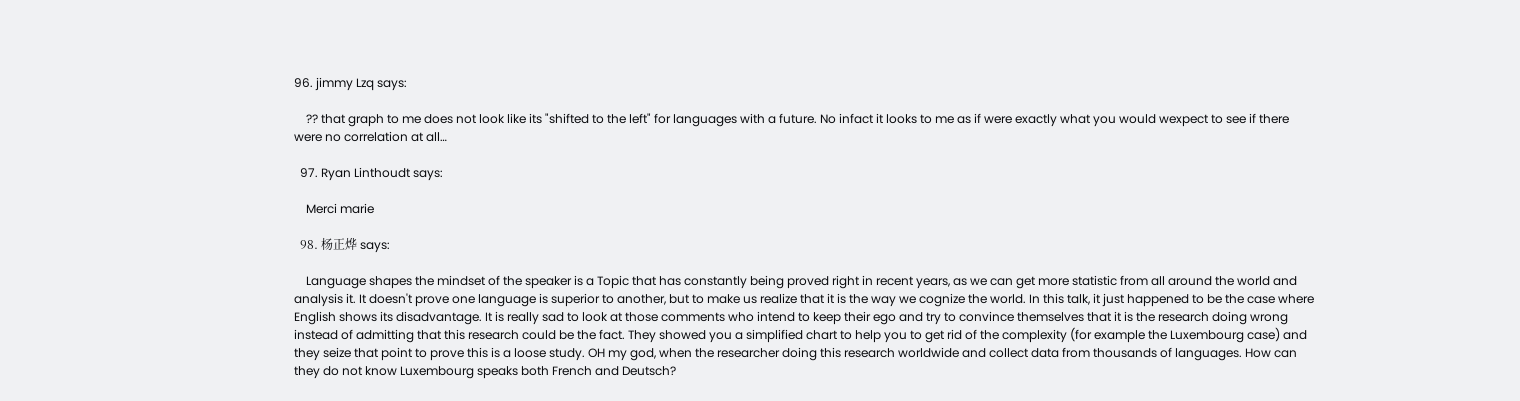96. jimmy Lzq says:

    ?? that graph to me does not look like its "shifted to the left" for languages with a future. No infact it looks to me as if were exactly what you would wexpect to see if there were no correlation at all…

  97. Ryan Linthoudt says:

    Merci marie

  98. 杨正烨 says:

    Language shapes the mindset of the speaker is a Topic that has constantly being proved right in recent years, as we can get more statistic from all around the world and analysis it. It doesn't prove one language is superior to another, but to make us realize that it is the way we cognize the world. In this talk, it just happened to be the case where English shows its disadvantage. It is really sad to look at those comments who intend to keep their ego and try to convince themselves that it is the research doing wrong instead of admitting that this research could be the fact. They showed you a simplified chart to help you to get rid of the complexity (for example the Luxembourg case) and they seize that point to prove this is a loose study. OH my god, when the researcher doing this research worldwide and collect data from thousands of languages. How can they do not know Luxembourg speaks both French and Deutsch?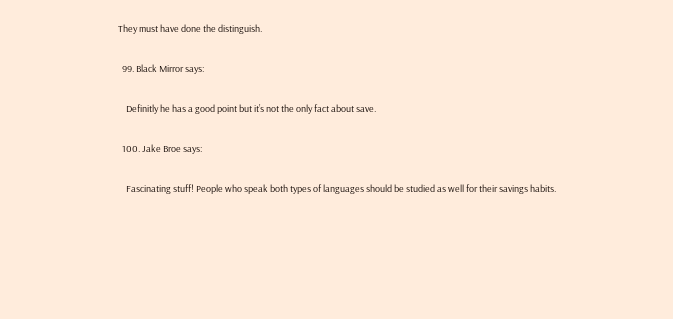They must have done the distinguish.

  99. Black Mirror says:

    Definitly he has a good point but it’s not the only fact about save.

  100. Jake Broe says:

    Fascinating stuff! People who speak both types of languages should be studied as well for their savings habits.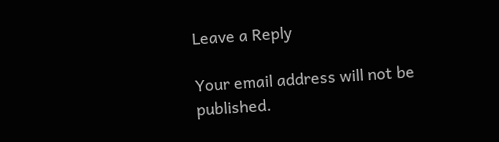Leave a Reply

Your email address will not be published.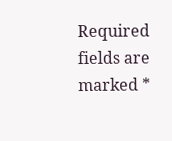Required fields are marked *